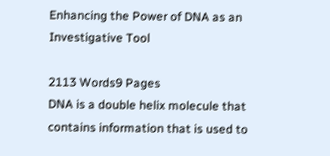Enhancing the Power of DNA as an Investigative Tool

2113 Words9 Pages
DNA is a double helix molecule that contains information that is used to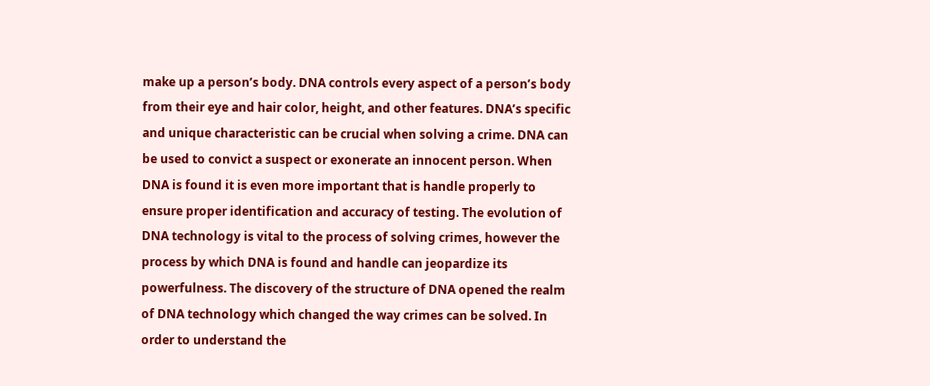make up a person’s body. DNA controls every aspect of a person’s body from their eye and hair color, height, and other features. DNA’s specific and unique characteristic can be crucial when solving a crime. DNA can be used to convict a suspect or exonerate an innocent person. When DNA is found it is even more important that is handle properly to ensure proper identification and accuracy of testing. The evolution of DNA technology is vital to the process of solving crimes, however the process by which DNA is found and handle can jeopardize its powerfulness. The discovery of the structure of DNA opened the realm of DNA technology which changed the way crimes can be solved. In order to understand the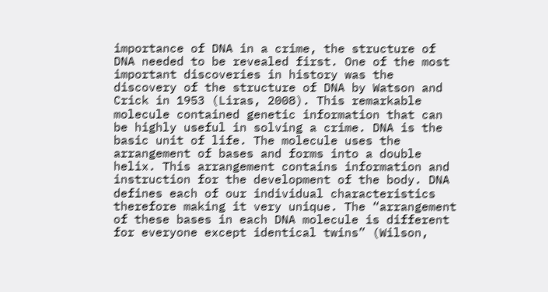importance of DNA in a crime, the structure of DNA needed to be revealed first. One of the most important discoveries in history was the discovery of the structure of DNA by Watson and Crick in 1953 (Liras, 2008). This remarkable molecule contained genetic information that can be highly useful in solving a crime. DNA is the basic unit of life. The molecule uses the arrangement of bases and forms into a double helix. This arrangement contains information and instruction for the development of the body. DNA defines each of our individual characteristics therefore making it very unique. The “arrangement of these bases in each DNA molecule is different for everyone except identical twins” (Wilson,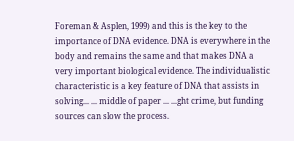Foreman & Asplen, 1999) and this is the key to the importance of DNA evidence. DNA is everywhere in the body and remains the same and that makes DNA a very important biological evidence. The individualistic characteristic is a key feature of DNA that assists in solving... ... middle of paper ... ...ght crime, but funding sources can slow the process.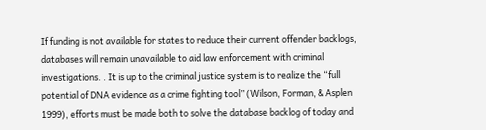If funding is not available for states to reduce their current offender backlogs, databases will remain unavailable to aid law enforcement with criminal investigations. . It is up to the criminal justice system is to realize the “full potential of DNA evidence as a crime fighting tool” (Wilson, Forman, & Asplen 1999), efforts must be made both to solve the database backlog of today and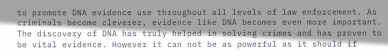to promote DNA evidence use throughout all levels of law enforcement. As criminals become cleverer, evidence like DNA becomes even more important. The discovery of DNA has truly helped in solving crimes and has proven to be vital evidence. However it can not be as powerful as it should if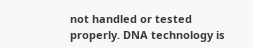not handled or tested properly. DNA technology is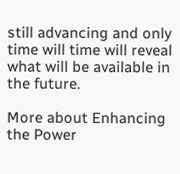still advancing and only time will time will reveal what will be available in the future.

More about Enhancing the Power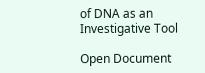of DNA as an Investigative Tool

Open Document